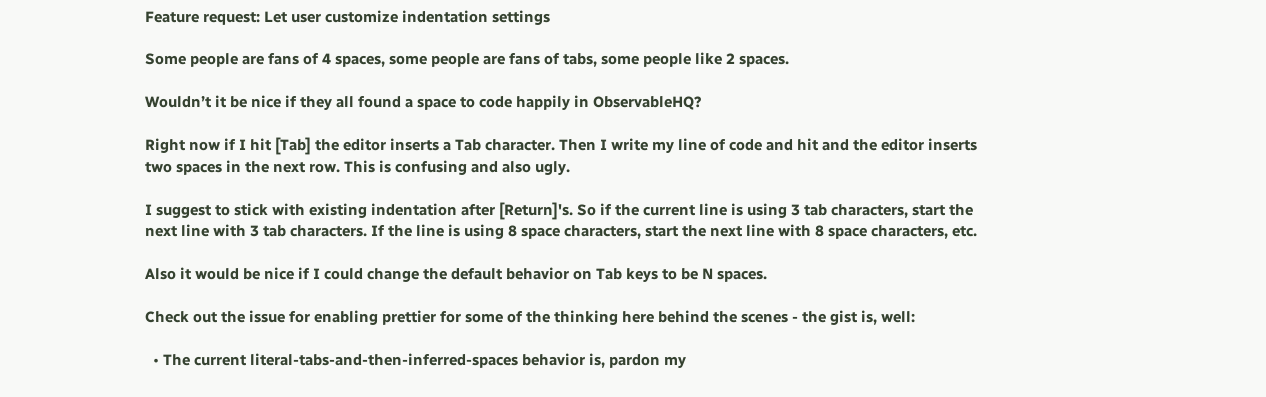Feature request: Let user customize indentation settings

Some people are fans of 4 spaces, some people are fans of tabs, some people like 2 spaces.

Wouldn’t it be nice if they all found a space to code happily in ObservableHQ?

Right now if I hit [Tab] the editor inserts a Tab character. Then I write my line of code and hit and the editor inserts two spaces in the next row. This is confusing and also ugly.

I suggest to stick with existing indentation after [Return]'s. So if the current line is using 3 tab characters, start the next line with 3 tab characters. If the line is using 8 space characters, start the next line with 8 space characters, etc.

Also it would be nice if I could change the default behavior on Tab keys to be N spaces.

Check out the issue for enabling prettier for some of the thinking here behind the scenes - the gist is, well:

  • The current literal-tabs-and-then-inferred-spaces behavior is, pardon my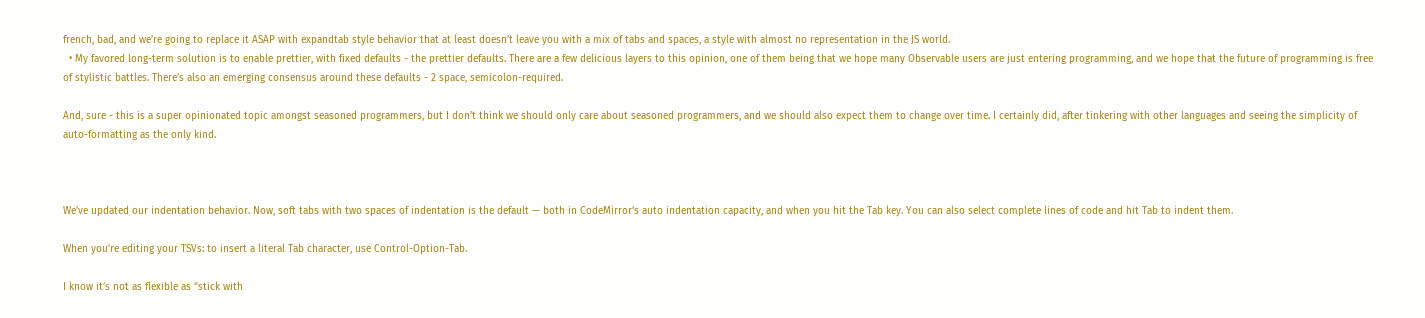french, bad, and we’re going to replace it ASAP with expandtab style behavior that at least doesn’t leave you with a mix of tabs and spaces, a style with almost no representation in the JS world.
  • My favored long-term solution is to enable prettier, with fixed defaults - the prettier defaults. There are a few delicious layers to this opinion, one of them being that we hope many Observable users are just entering programming, and we hope that the future of programming is free of stylistic battles. There’s also an emerging consensus around these defaults - 2 space, semicolon-required.

And, sure - this is a super opinionated topic amongst seasoned programmers, but I don’t think we should only care about seasoned programmers, and we should also expect them to change over time. I certainly did, after tinkering with other languages and seeing the simplicity of auto-formatting as the only kind.



We’ve updated our indentation behavior. Now, soft tabs with two spaces of indentation is the default — both in CodeMirror’s auto indentation capacity, and when you hit the Tab key. You can also select complete lines of code and hit Tab to indent them.

When you’re editing your TSVs: to insert a literal Tab character, use Control-Option-Tab.

I know it’s not as flexible as “stick with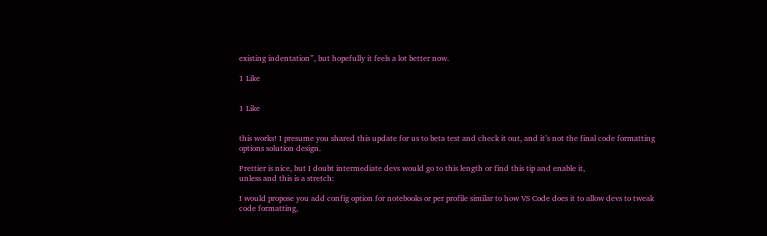existing indentation”, but hopefully it feels a lot better now.

1 Like


1 Like


this works! I presume you shared this update for us to beta test and check it out, and it’s not the final code formatting options solution design.

Prettier is nice, but I doubt intermediate devs would go to this length or find this tip and enable it,
unless and this is a stretch:

I would propose you add config option for notebooks or per profile similar to how VS Code does it to allow devs to tweak code formatting,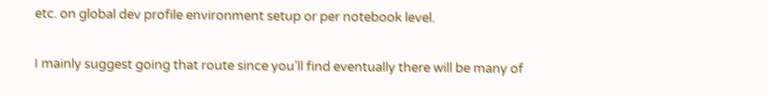etc. on global dev profile environment setup or per notebook level.

I mainly suggest going that route since you’ll find eventually there will be many of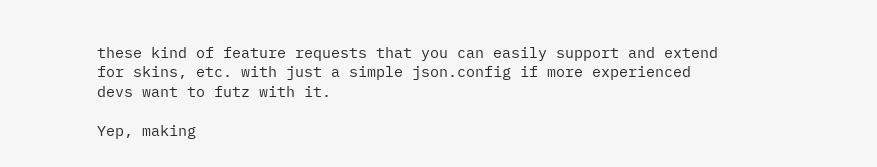these kind of feature requests that you can easily support and extend for skins, etc. with just a simple json.config if more experienced devs want to futz with it.

Yep, making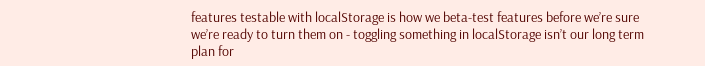features testable with localStorage is how we beta-test features before we’re sure we’re ready to turn them on - toggling something in localStorage isn’t our long term plan for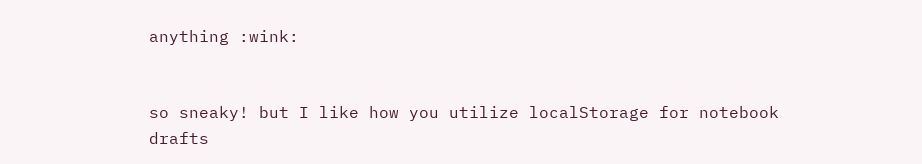anything :wink:


so sneaky! but I like how you utilize localStorage for notebook drafts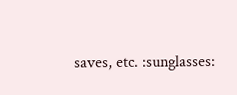saves, etc. :sunglasses: